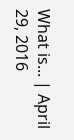What is... | April 29, 2016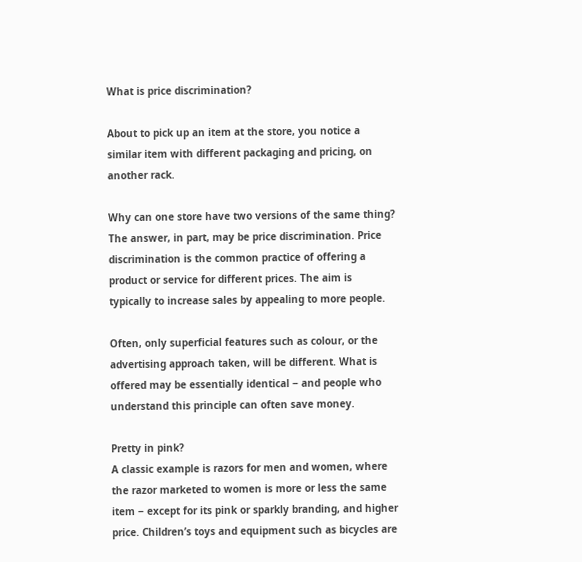What is price discrimination?

About to pick up an item at the store, you notice a similar item with different packaging and pricing, on another rack.

Why can one store have two versions of the same thing? The answer, in part, may be price discrimination. Price discrimination is the common practice of offering a product or service for different prices. The aim is typically to increase sales by appealing to more people.

Often, only superficial features such as colour, or the advertising approach taken, will be different. What is offered may be essentially identical ‒ and people who understand this principle can often save money.

Pretty in pink?
A classic example is razors for men and women, where the razor marketed to women is more or less the same item ‒ except for its pink or sparkly branding, and higher price. Children’s toys and equipment such as bicycles are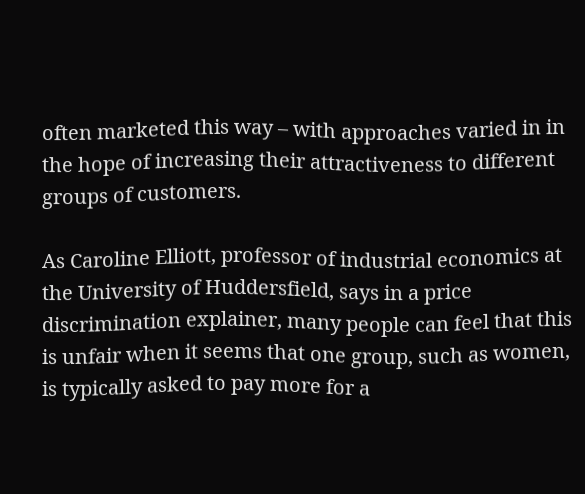often marketed this way – with approaches varied in in the hope of increasing their attractiveness to different groups of customers.

As Caroline Elliott, professor of industrial economics at the University of Huddersfield, says in a price discrimination explainer, many people can feel that this is unfair when it seems that one group, such as women, is typically asked to pay more for a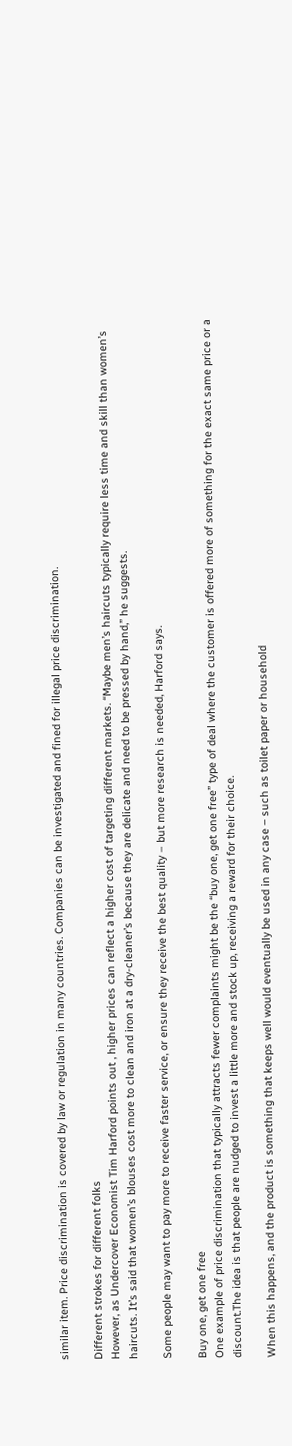similar item. Price discrimination is covered by law or regulation in many countries. Companies can be investigated and fined for illegal price discrimination.

Different strokes for different folks
However, as Undercover Economist Tim Harford points out , higher prices can reflect a higher cost of targeting different markets. “Maybe men’s haircuts typically require less time and skill than women’s haircuts. It’s said that women’s blouses cost more to clean and iron at a dry-cleaner’s because they are delicate and need to be pressed by hand,” he suggests.

Some people may want to pay more to receive faster service, or ensure they receive the best quality – but more research is needed, Harford says.

Buy one, get one free
One example of price discrimination that typically attracts fewer complaints might be the “buy one, get one free” type of deal where the customer is offered more of something for the exact same price or a discount.The idea is that people are nudged to invest a little more and stock up, receiving a reward for their choice.

When this happens, and the product is something that keeps well would eventually be used in any case ‒ such as toilet paper or household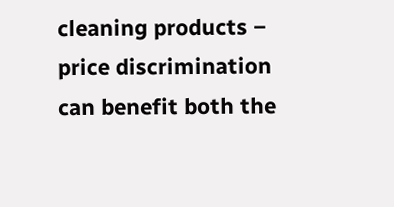cleaning products ‒ price discrimination can benefit both the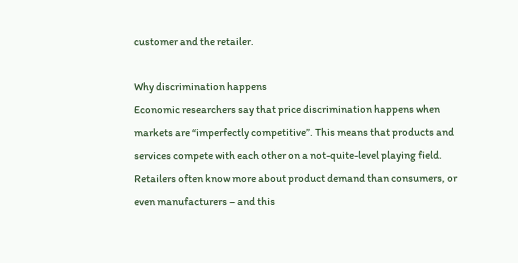customer and the retailer.

Why discrimination happens
Economic researchers say that price discrimination happens when markets are “imperfectly competitive”. This means that products and services compete with each other on a not-quite-level playing field. Retailers often know more about product demand than consumers, or even manufacturers – and this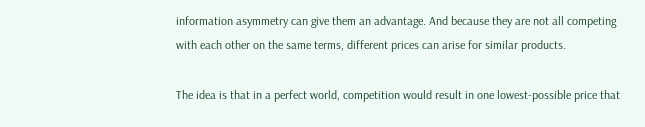information asymmetry can give them an advantage. And because they are not all competing with each other on the same terms, different prices can arise for similar products.

The idea is that in a perfect world, competition would result in one lowest-possible price that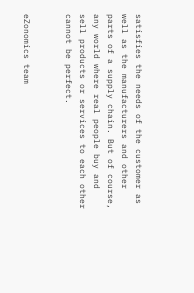satisfies the needs of the customer as well as the manufacturers and other parts of a supply chain. But of course, any world where real people buy and sell products or services to each other cannot be perfect.


eZonomics team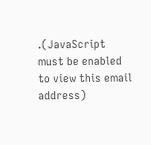.(JavaScript must be enabled to view this email address)